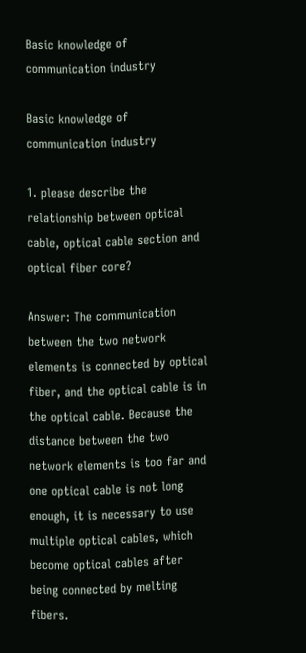Basic knowledge of communication industry

Basic knowledge of communication industry

1. please describe the relationship between optical cable, optical cable section and optical fiber core?

Answer: The communication between the two network elements is connected by optical fiber, and the optical cable is in the optical cable. Because the distance between the two network elements is too far and one optical cable is not long enough, it is necessary to use multiple optical cables, which become optical cables after being connected by melting fibers.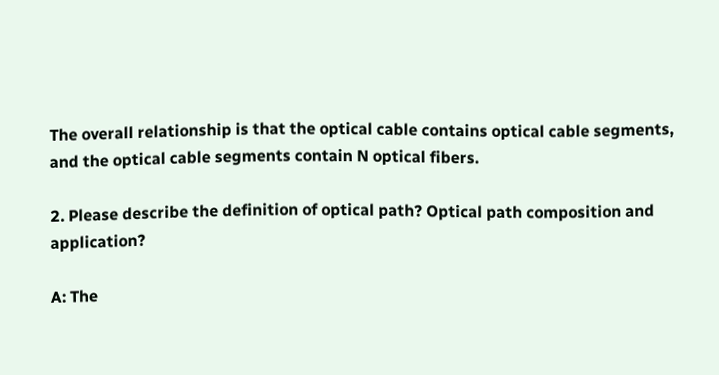The overall relationship is that the optical cable contains optical cable segments, and the optical cable segments contain N optical fibers.

2. Please describe the definition of optical path? Optical path composition and application?

A: The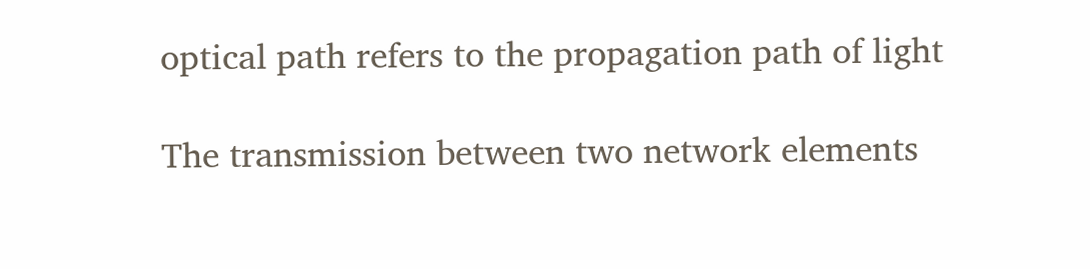optical path refers to the propagation path of light

The transmission between two network elements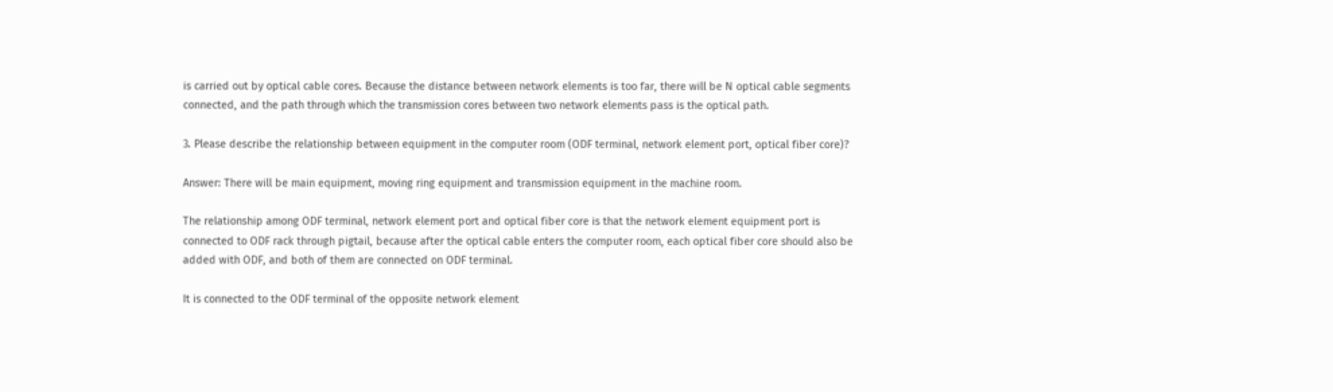is carried out by optical cable cores. Because the distance between network elements is too far, there will be N optical cable segments connected, and the path through which the transmission cores between two network elements pass is the optical path.

3. Please describe the relationship between equipment in the computer room (ODF terminal, network element port, optical fiber core)?

Answer: There will be main equipment, moving ring equipment and transmission equipment in the machine room.

The relationship among ODF terminal, network element port and optical fiber core is that the network element equipment port is connected to ODF rack through pigtail, because after the optical cable enters the computer room, each optical fiber core should also be added with ODF, and both of them are connected on ODF terminal.

It is connected to the ODF terminal of the opposite network element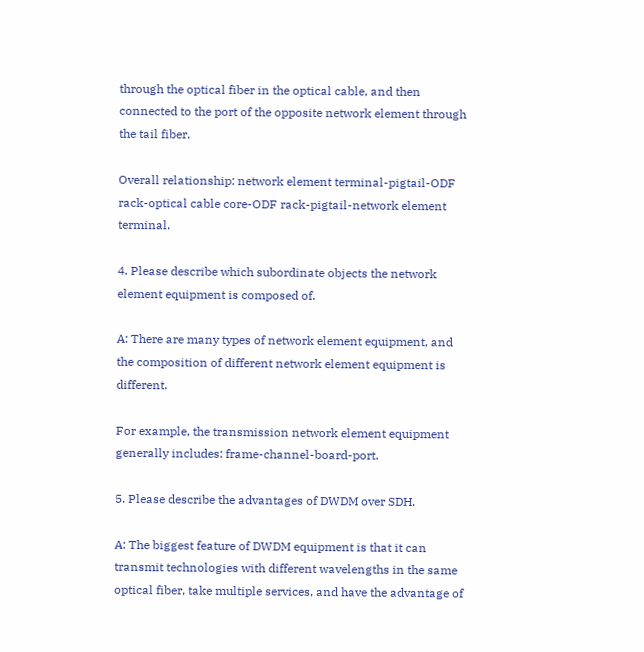through the optical fiber in the optical cable, and then connected to the port of the opposite network element through the tail fiber.

Overall relationship: network element terminal-pigtail-ODF rack-optical cable core-ODF rack-pigtail-network element terminal.

4. Please describe which subordinate objects the network element equipment is composed of.

A: There are many types of network element equipment, and the composition of different network element equipment is different.

For example, the transmission network element equipment generally includes: frame-channel-board-port.

5. Please describe the advantages of DWDM over SDH.

A: The biggest feature of DWDM equipment is that it can transmit technologies with different wavelengths in the same optical fiber, take multiple services, and have the advantage of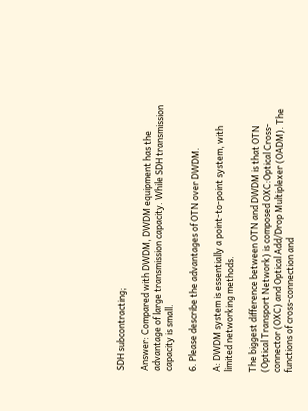SDH subcontracting;

Answer: Compared with DWDM, DWDM equipment has the advantage of large transmission capacity. While SDH transmission capacity is small.

6. Please describe the advantages of OTN over DWDM.

A: DWDM system is essentially a point-to-point system, with limited networking methods.

The biggest difference between OTN and DWDM is that OTN (Optical Transport Network) is composed OXC:Optical Cross-connector (OXC) and Optical Add/Drop Multiplexer (OADM). The functions of cross-connection and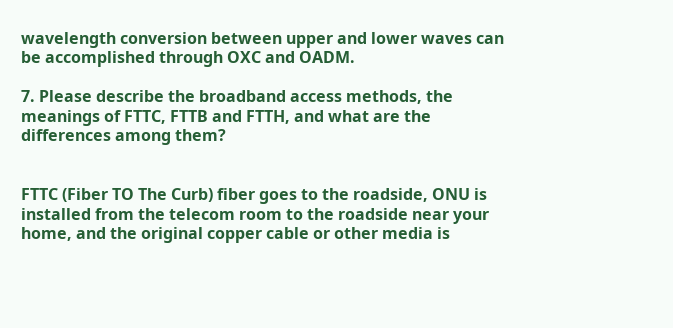wavelength conversion between upper and lower waves can be accomplished through OXC and OADM.

7. Please describe the broadband access methods, the meanings of FTTC, FTTB and FTTH, and what are the differences among them?


FTTC (Fiber TO The Curb) fiber goes to the roadside, ONU is installed from the telecom room to the roadside near your home, and the original copper cable or other media is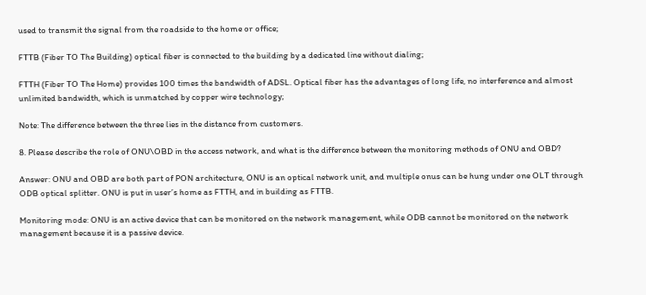used to transmit the signal from the roadside to the home or office;

FTTB (Fiber TO The Building) optical fiber is connected to the building by a dedicated line without dialing;

FTTH (Fiber TO The Home) provides 100 times the bandwidth of ADSL. Optical fiber has the advantages of long life, no interference and almost unlimited bandwidth, which is unmatched by copper wire technology;

Note: The difference between the three lies in the distance from customers.

8. Please describe the role of ONU\OBD in the access network, and what is the difference between the monitoring methods of ONU and OBD?

Answer: ONU and OBD are both part of PON architecture, ONU is an optical network unit, and multiple onus can be hung under one OLT through ODB optical splitter. ONU is put in user’s home as FTTH, and in building as FTTB.

Monitoring mode: ONU is an active device that can be monitored on the network management, while ODB cannot be monitored on the network management because it is a passive device.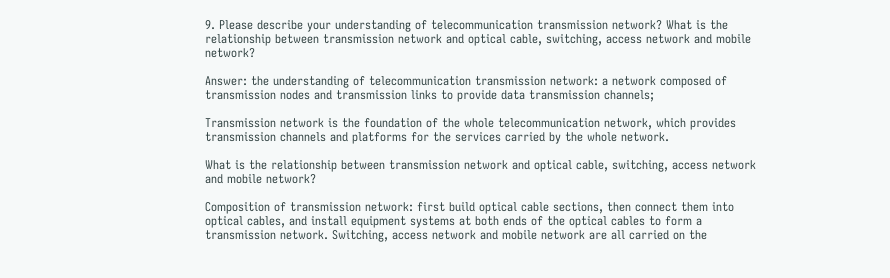9. Please describe your understanding of telecommunication transmission network? What is the relationship between transmission network and optical cable, switching, access network and mobile network?

Answer: the understanding of telecommunication transmission network: a network composed of transmission nodes and transmission links to provide data transmission channels;

Transmission network is the foundation of the whole telecommunication network, which provides transmission channels and platforms for the services carried by the whole network.

What is the relationship between transmission network and optical cable, switching, access network and mobile network?

Composition of transmission network: first build optical cable sections, then connect them into optical cables, and install equipment systems at both ends of the optical cables to form a transmission network. Switching, access network and mobile network are all carried on the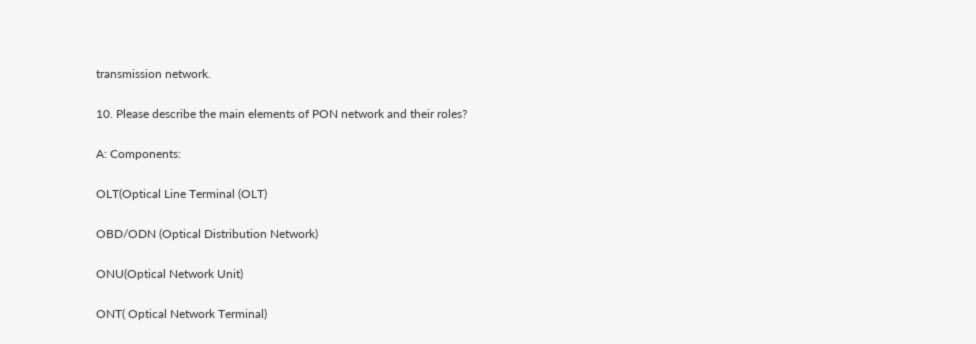transmission network.

10. Please describe the main elements of PON network and their roles?

A: Components:

OLT(Optical Line Terminal (OLT)

OBD/ODN (Optical Distribution Network)

ONU(Optical Network Unit)

ONT( Optical Network Terminal)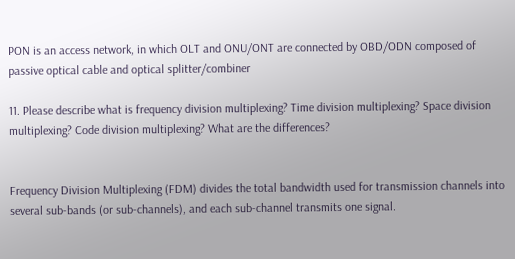PON is an access network, in which OLT and ONU/ONT are connected by OBD/ODN composed of passive optical cable and optical splitter/combiner

11. Please describe what is frequency division multiplexing? Time division multiplexing? Space division multiplexing? Code division multiplexing? What are the differences?


Frequency Division Multiplexing (FDM) divides the total bandwidth used for transmission channels into several sub-bands (or sub-channels), and each sub-channel transmits one signal.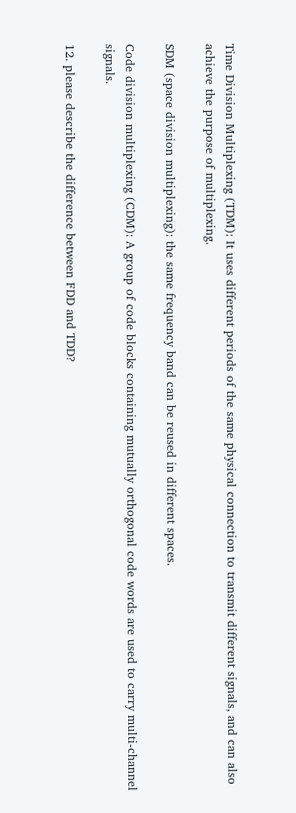Time Division Multiplexing (TDM): It uses different periods of the same physical connection to transmit different signals, and can also achieve the purpose of multiplexing.

SDM (space division multiplexing): the same frequency band can be reused in different spaces.

Code division multiplexing (CDM): A group of code blocks containing mutually orthogonal code words are used to carry multi-channel signals.

12. please describe the difference between FDD and TDD?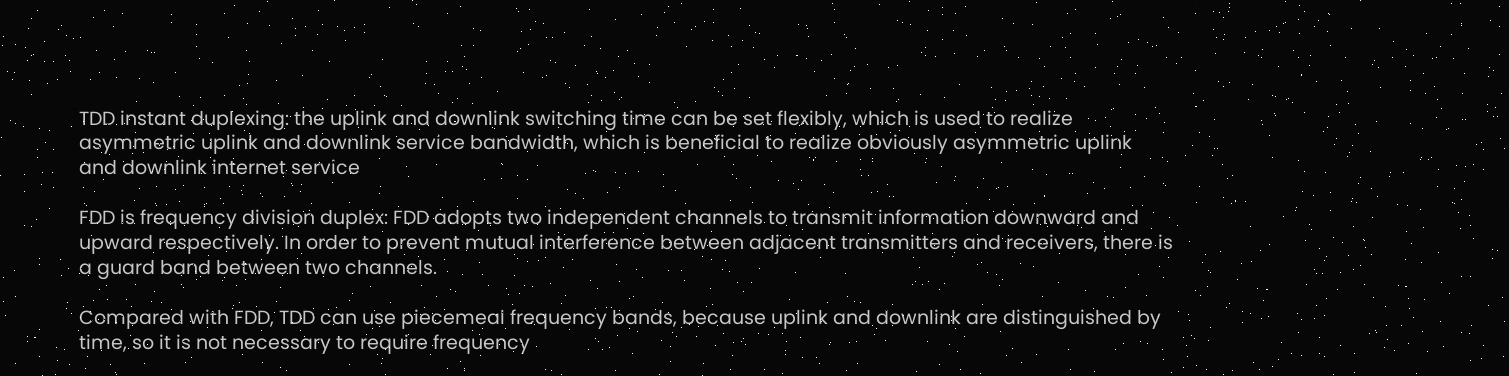TDD instant duplexing: the uplink and downlink switching time can be set flexibly, which is used to realize asymmetric uplink and downlink service bandwidth, which is beneficial to realize obviously asymmetric uplink and downlink internet service

FDD is frequency division duplex: FDD adopts two independent channels to transmit information downward and upward respectively. In order to prevent mutual interference between adjacent transmitters and receivers, there is a guard band between two channels.

Compared with FDD, TDD can use piecemeal frequency bands, because uplink and downlink are distinguished by time, so it is not necessary to require frequency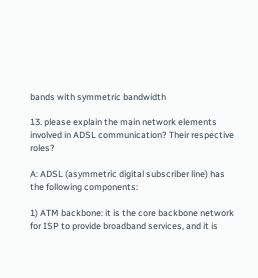bands with symmetric bandwidth

13. please explain the main network elements involved in ADSL communication? Their respective roles?

A: ADSL (asymmetric digital subscriber line) has the following components:

1) ATM backbone: it is the core backbone network for ISP to provide broadband services, and it is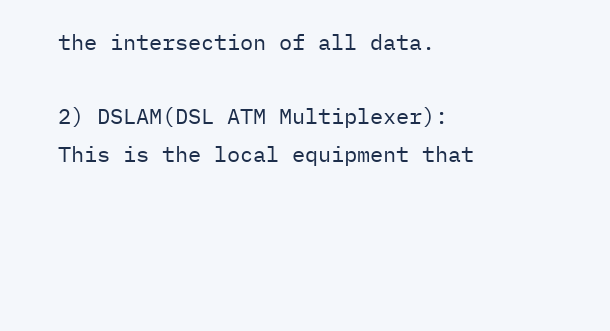the intersection of all data.

2) DSLAM(DSL ATM Multiplexer): This is the local equipment that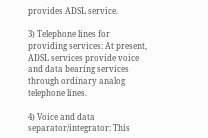provides ADSL service.

3) Telephone lines for providing services: At present, ADSL services provide voice and data bearing services through ordinary analog telephone lines.

4) Voice and data separator/integrator: This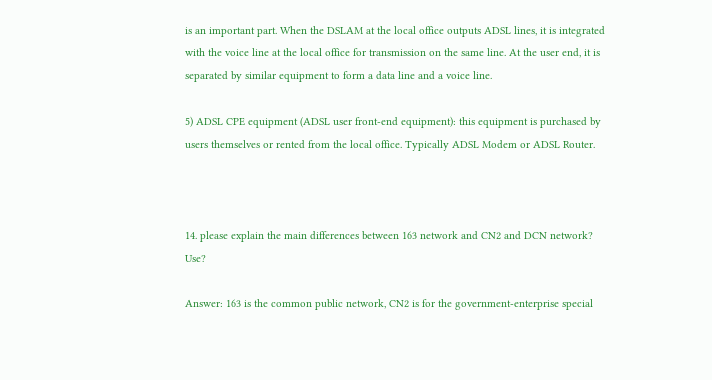is an important part. When the DSLAM at the local office outputs ADSL lines, it is integrated with the voice line at the local office for transmission on the same line. At the user end, it is separated by similar equipment to form a data line and a voice line.

5) ADSL CPE equipment (ADSL user front-end equipment): this equipment is purchased by users themselves or rented from the local office. Typically ADSL Modem or ADSL Router.



14. please explain the main differences between 163 network and CN2 and DCN network? Use?

Answer: 163 is the common public network, CN2 is for the government-enterprise special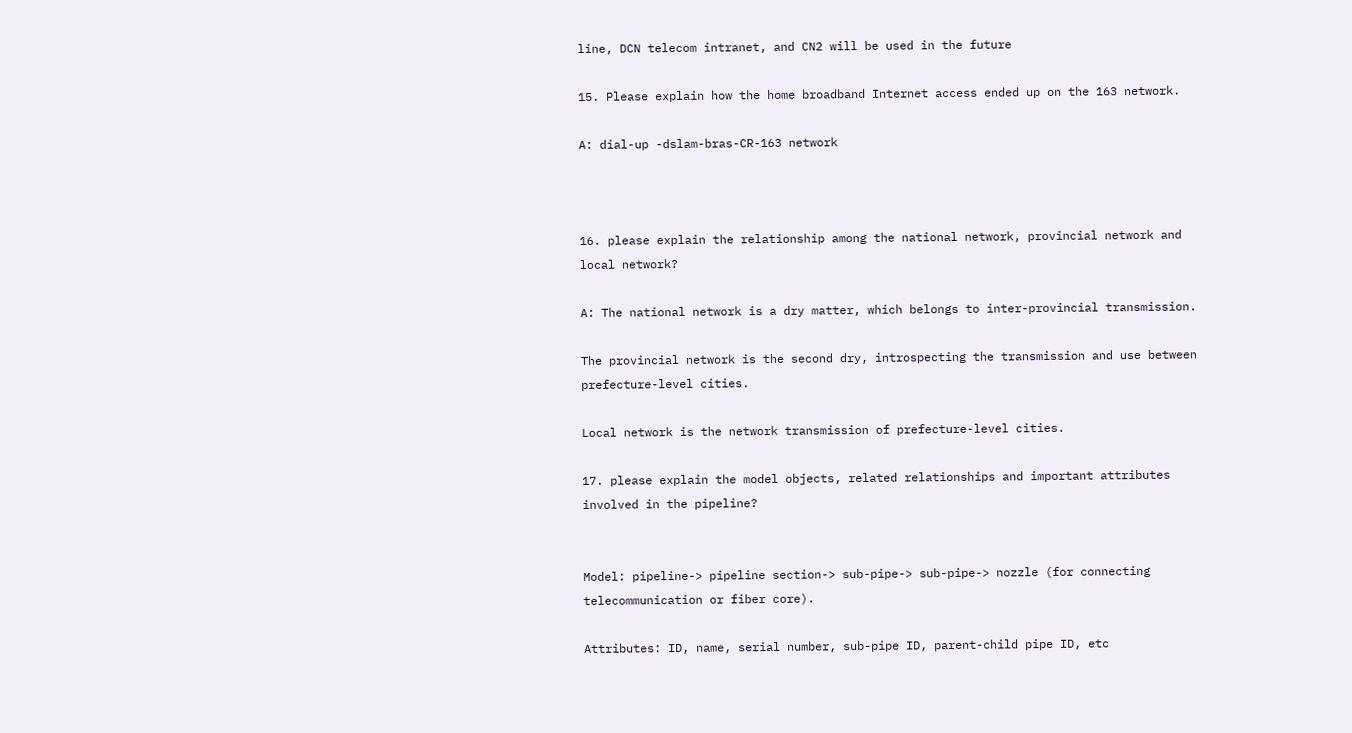line, DCN telecom intranet, and CN2 will be used in the future

15. Please explain how the home broadband Internet access ended up on the 163 network.

A: dial-up -dslam-bras-CR-163 network



16. please explain the relationship among the national network, provincial network and local network?

A: The national network is a dry matter, which belongs to inter-provincial transmission.

The provincial network is the second dry, introspecting the transmission and use between prefecture-level cities.

Local network is the network transmission of prefecture-level cities.

17. please explain the model objects, related relationships and important attributes involved in the pipeline?


Model: pipeline-> pipeline section-> sub-pipe-> sub-pipe-> nozzle (for connecting telecommunication or fiber core).

Attributes: ID, name, serial number, sub-pipe ID, parent-child pipe ID, etc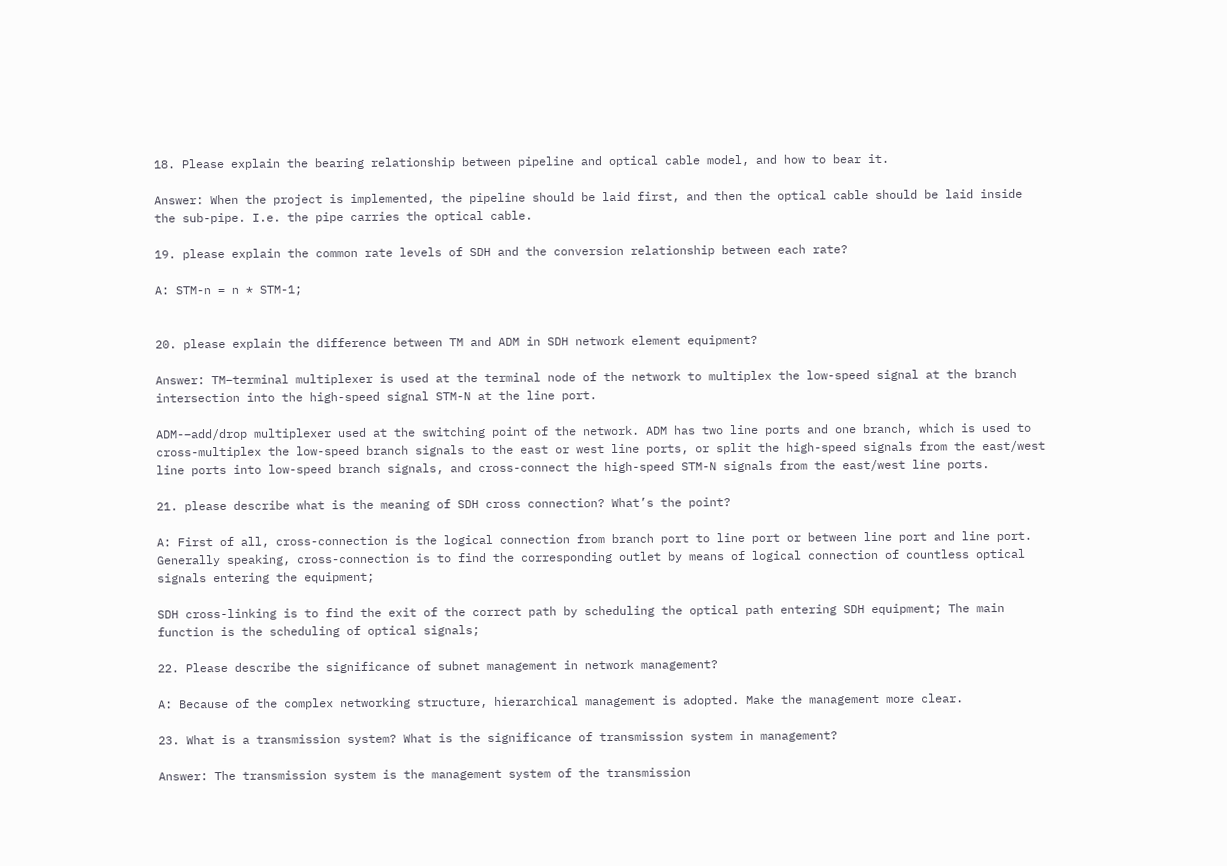18. Please explain the bearing relationship between pipeline and optical cable model, and how to bear it.

Answer: When the project is implemented, the pipeline should be laid first, and then the optical cable should be laid inside the sub-pipe. I.e. the pipe carries the optical cable.

19. please explain the common rate levels of SDH and the conversion relationship between each rate?

A: STM-n = n * STM-1;


20. please explain the difference between TM and ADM in SDH network element equipment?

Answer: TM–terminal multiplexer is used at the terminal node of the network to multiplex the low-speed signal at the branch intersection into the high-speed signal STM-N at the line port.

ADM-–add/drop multiplexer used at the switching point of the network. ADM has two line ports and one branch, which is used to cross-multiplex the low-speed branch signals to the east or west line ports, or split the high-speed signals from the east/west line ports into low-speed branch signals, and cross-connect the high-speed STM-N signals from the east/west line ports.

21. please describe what is the meaning of SDH cross connection? What’s the point?

A: First of all, cross-connection is the logical connection from branch port to line port or between line port and line port. Generally speaking, cross-connection is to find the corresponding outlet by means of logical connection of countless optical signals entering the equipment;

SDH cross-linking is to find the exit of the correct path by scheduling the optical path entering SDH equipment; The main function is the scheduling of optical signals;

22. Please describe the significance of subnet management in network management?

A: Because of the complex networking structure, hierarchical management is adopted. Make the management more clear.

23. What is a transmission system? What is the significance of transmission system in management?

Answer: The transmission system is the management system of the transmission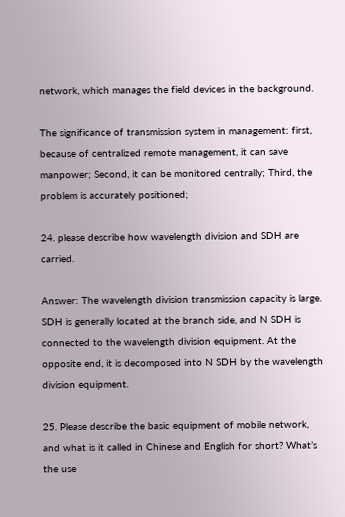network, which manages the field devices in the background.

The significance of transmission system in management: first, because of centralized remote management, it can save manpower; Second, it can be monitored centrally; Third, the problem is accurately positioned;

24. please describe how wavelength division and SDH are carried.

Answer: The wavelength division transmission capacity is large. SDH is generally located at the branch side, and N SDH is connected to the wavelength division equipment. At the opposite end, it is decomposed into N SDH by the wavelength division equipment.

25. Please describe the basic equipment of mobile network, and what is it called in Chinese and English for short? What’s the use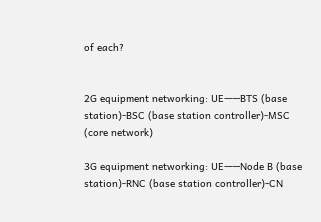of each?


2G equipment networking: UE——BTS (base station)-BSC (base station controller)-MSC (core network)

3G equipment networking: UE——Node B (base station)-RNC (base station controller)-CN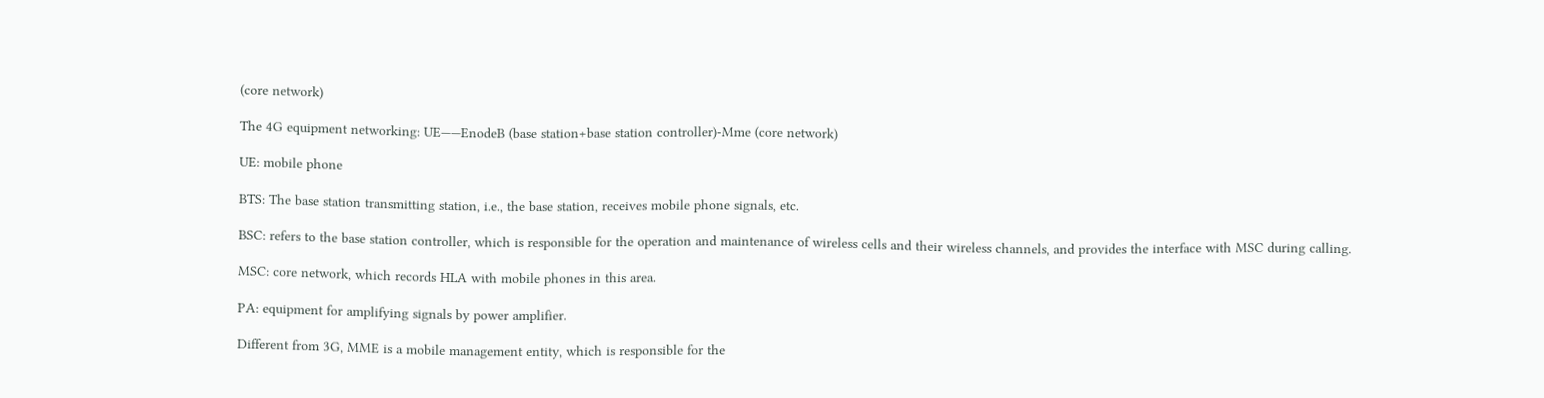(core network)

The 4G equipment networking: UE——EnodeB (base station+base station controller)-Mme (core network)

UE: mobile phone

BTS: The base station transmitting station, i.e., the base station, receives mobile phone signals, etc.

BSC: refers to the base station controller, which is responsible for the operation and maintenance of wireless cells and their wireless channels, and provides the interface with MSC during calling.

MSC: core network, which records HLA with mobile phones in this area.

PA: equipment for amplifying signals by power amplifier.

Different from 3G, MME is a mobile management entity, which is responsible for the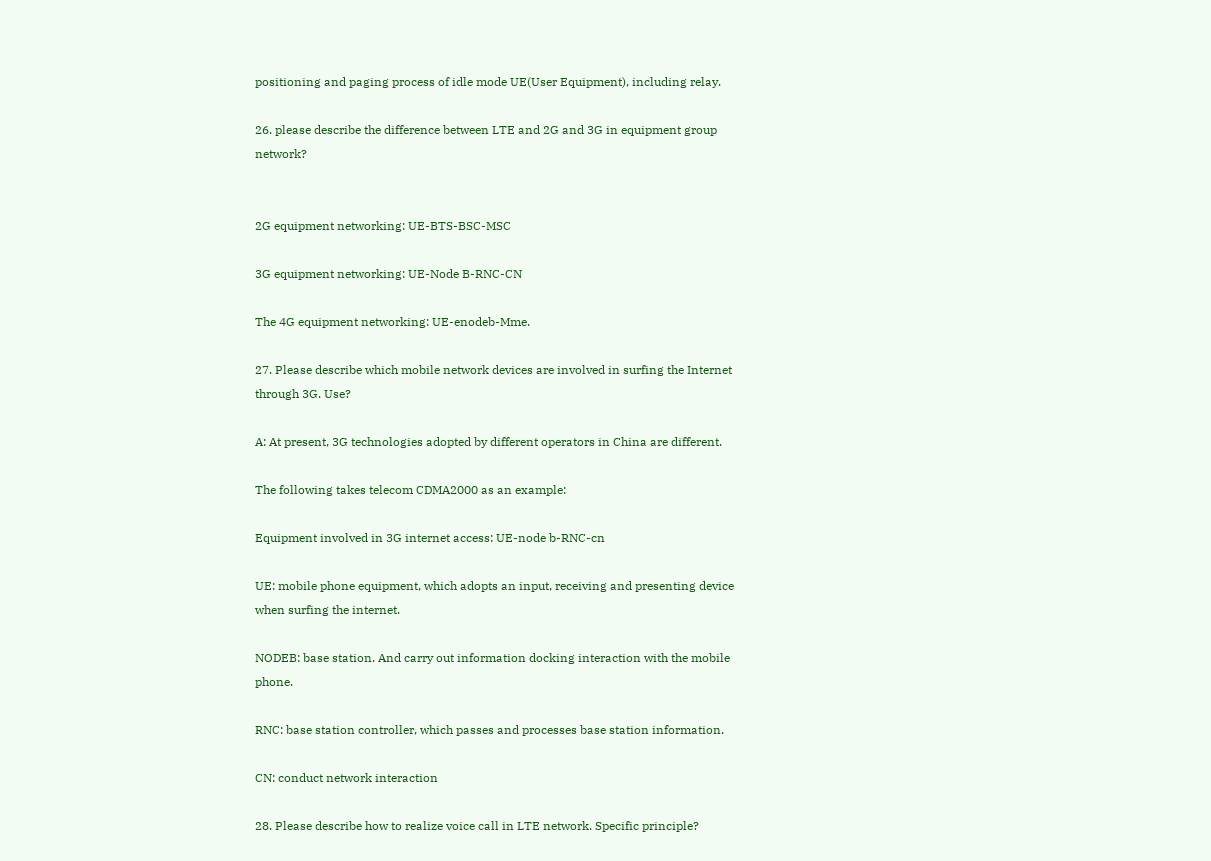positioning and paging process of idle mode UE(User Equipment), including relay.

26. please describe the difference between LTE and 2G and 3G in equipment group network?


2G equipment networking: UE-BTS-BSC-MSC

3G equipment networking: UE-Node B-RNC-CN

The 4G equipment networking: UE-enodeb-Mme.

27. Please describe which mobile network devices are involved in surfing the Internet through 3G. Use?

A: At present, 3G technologies adopted by different operators in China are different.

The following takes telecom CDMA2000 as an example:

Equipment involved in 3G internet access: UE-node b-RNC-cn

UE: mobile phone equipment, which adopts an input, receiving and presenting device when surfing the internet.

NODEB: base station. And carry out information docking interaction with the mobile phone.

RNC: base station controller, which passes and processes base station information.

CN: conduct network interaction

28. Please describe how to realize voice call in LTE network. Specific principle?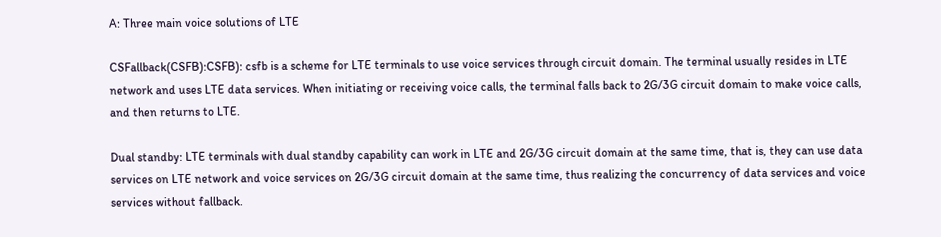A: Three main voice solutions of LTE

CSFallback(CSFB):CSFB): csfb is a scheme for LTE terminals to use voice services through circuit domain. The terminal usually resides in LTE network and uses LTE data services. When initiating or receiving voice calls, the terminal falls back to 2G/3G circuit domain to make voice calls, and then returns to LTE.

Dual standby: LTE terminals with dual standby capability can work in LTE and 2G/3G circuit domain at the same time, that is, they can use data services on LTE network and voice services on 2G/3G circuit domain at the same time, thus realizing the concurrency of data services and voice services without fallback.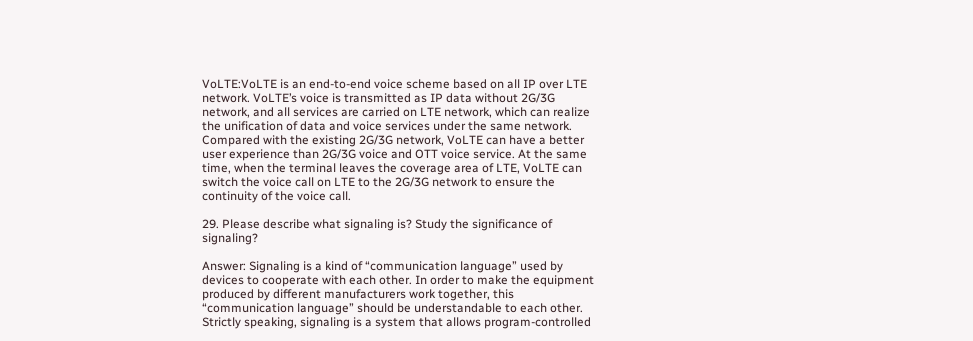VoLTE:VoLTE is an end-to-end voice scheme based on all IP over LTE network. VoLTE’s voice is transmitted as IP data without 2G/3G network, and all services are carried on LTE network, which can realize the unification of data and voice services under the same network. Compared with the existing 2G/3G network, VoLTE can have a better user experience than 2G/3G voice and OTT voice service. At the same time, when the terminal leaves the coverage area of LTE, VoLTE can switch the voice call on LTE to the 2G/3G network to ensure the continuity of the voice call.

29. Please describe what signaling is? Study the significance of signaling?

Answer: Signaling is a kind of “communication language” used by devices to cooperate with each other. In order to make the equipment produced by different manufacturers work together, this “communication language” should be understandable to each other. Strictly speaking, signaling is a system that allows program-controlled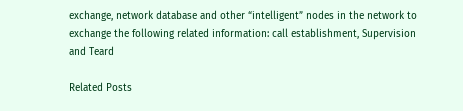exchange, network database and other “intelligent” nodes in the network to exchange the following related information: call establishment, Supervision and Teard

Related Posts